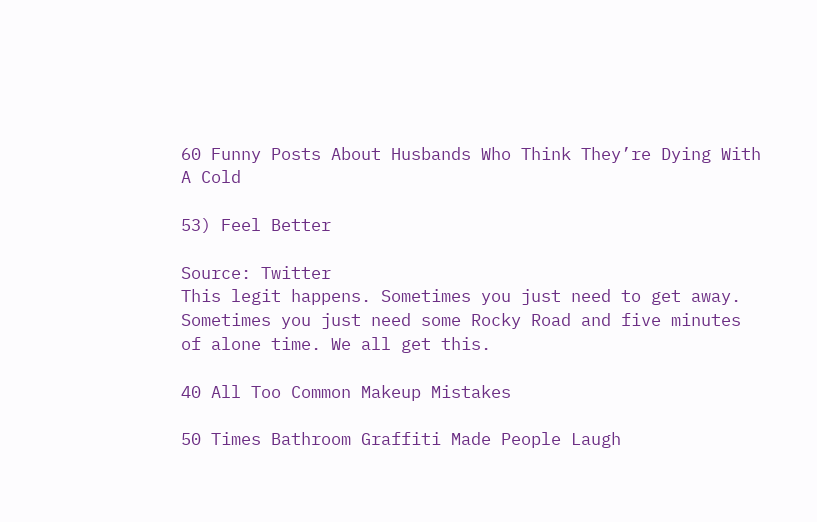60 Funny Posts About Husbands Who Think They’re Dying With A Cold

53) Feel Better

Source: Twitter
This legit happens. Sometimes you just need to get away. Sometimes you just need some Rocky Road and five minutes of alone time. We all get this.

40 All Too Common Makeup Mistakes

50 Times Bathroom Graffiti Made People Laugh